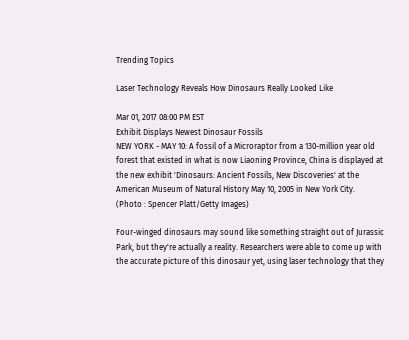Trending Topics

Laser Technology Reveals How Dinosaurs Really Looked Like

Mar 01, 2017 08:00 PM EST
Exhibit Displays Newest Dinosaur Fossils
NEW YORK - MAY 10: A fossil of a Microraptor from a 130-million year old forest that existed in what is now Liaoning Province, China is displayed at the new exhibit 'Dinosaurs: Ancient Fossils, New Discoveries' at the American Museum of Natural History May 10, 2005 in New York City.
(Photo : Spencer Platt/Getty Images)

Four-winged dinosaurs may sound like something straight out of Jurassic Park, but they're actually a reality. Researchers were able to come up with the accurate picture of this dinosaur yet, using laser technology that they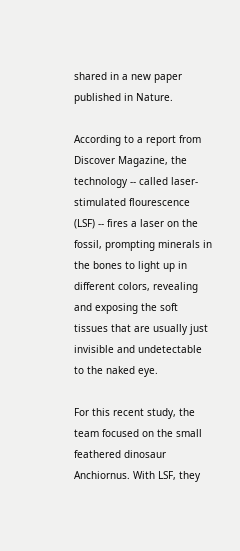shared in a new paper published in Nature.

According to a report from Discover Magazine, the technology -- called laser-stimulated flourescence (LSF) -- fires a laser on the fossil, prompting minerals in the bones to light up in different colors, revealing and exposing the soft tissues that are usually just invisible and undetectable to the naked eye.

For this recent study, the team focused on the small feathered dinosaur Anchiornus. With LSF, they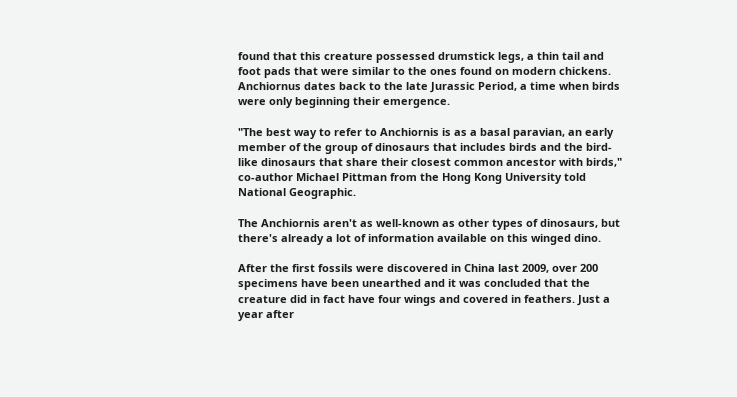found that this creature possessed drumstick legs, a thin tail and foot pads that were similar to the ones found on modern chickens. Anchiornus dates back to the late Jurassic Period, a time when birds were only beginning their emergence.

"The best way to refer to Anchiornis is as a basal paravian, an early member of the group of dinosaurs that includes birds and the bird-like dinosaurs that share their closest common ancestor with birds," co-author Michael Pittman from the Hong Kong University told National Geographic.

The Anchiornis aren't as well-known as other types of dinosaurs, but there's already a lot of information available on this winged dino.

After the first fossils were discovered in China last 2009, over 200 specimens have been unearthed and it was concluded that the creature did in fact have four wings and covered in feathers. Just a year after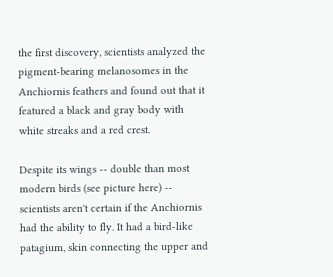the first discovery, scientists analyzed the pigment-bearing melanosomes in the Anchiornis feathers and found out that it featured a black and gray body with white streaks and a red crest.

Despite its wings -- double than most modern birds (see picture here) -- scientists aren't certain if the Anchiornis had the ability to fly. It had a bird-like patagium, skin connecting the upper and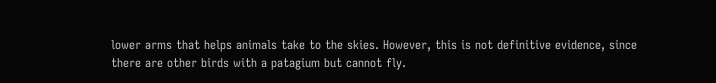lower arms that helps animals take to the skies. However, this is not definitive evidence, since there are other birds with a patagium but cannot fly.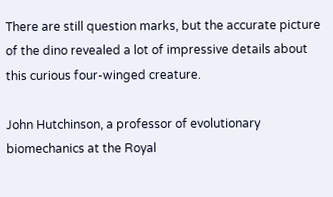There are still question marks, but the accurate picture of the dino revealed a lot of impressive details about this curious four-winged creature.

John Hutchinson, a professor of evolutionary biomechanics at the Royal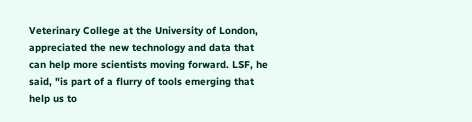Veterinary College at the University of London, appreciated the new technology and data that can help more scientists moving forward. LSF, he said, "is part of a flurry of tools emerging that help us to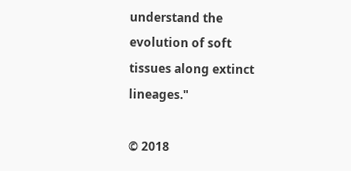understand the evolution of soft tissues along extinct lineages."

© 2018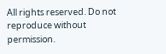All rights reserved. Do not reproduce without permission.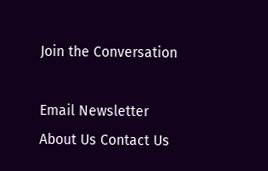Join the Conversation

Email Newsletter
About Us Contact Us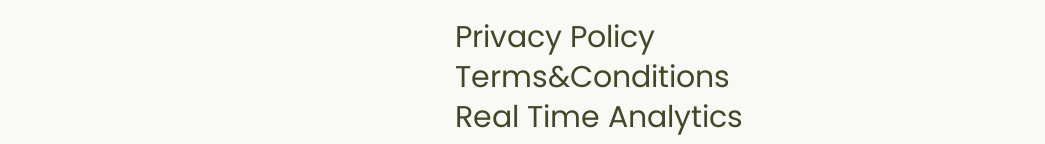Privacy Policy Terms&Conditions
Real Time Analytics